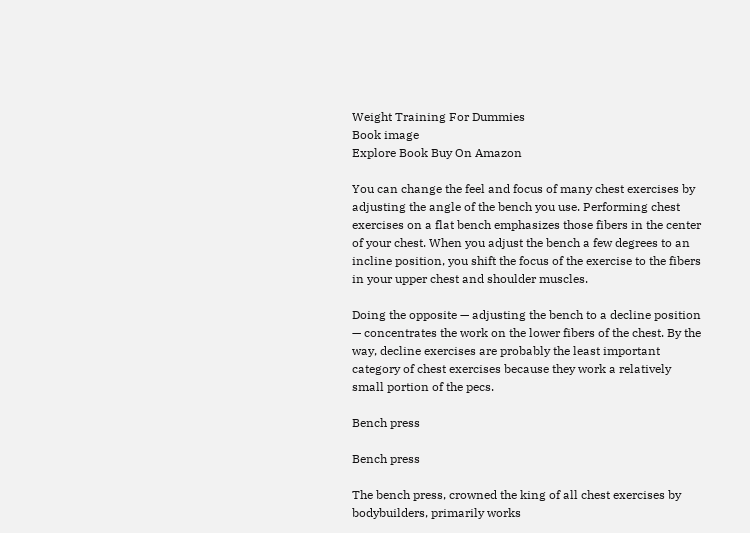Weight Training For Dummies
Book image
Explore Book Buy On Amazon

You can change the feel and focus of many chest exercises by adjusting the angle of the bench you use. Performing chest exercises on a flat bench emphasizes those fibers in the center of your chest. When you adjust the bench a few degrees to an incline position, you shift the focus of the exercise to the fibers in your upper chest and shoulder muscles.

Doing the opposite — adjusting the bench to a decline position — concentrates the work on the lower fibers of the chest. By the way, decline exercises are probably the least important category of chest exercises because they work a relatively small portion of the pecs.

Bench press

Bench press

The bench press, crowned the king of all chest exercises by bodybuilders, primarily works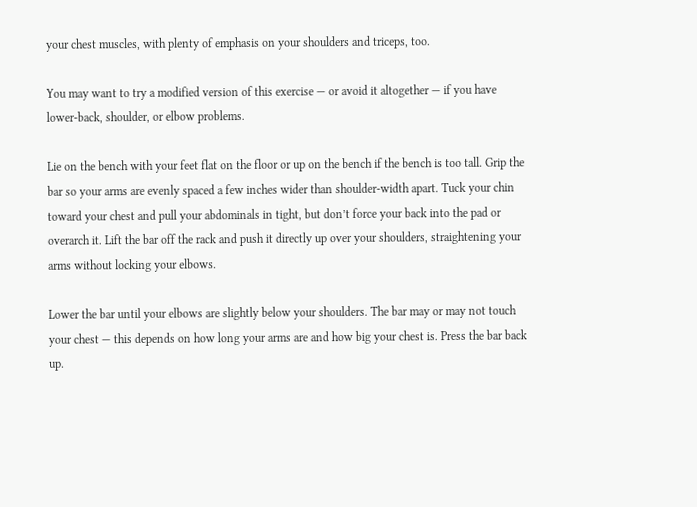your chest muscles, with plenty of emphasis on your shoulders and triceps, too.

You may want to try a modified version of this exercise — or avoid it altogether — if you have lower-back, shoulder, or elbow problems.

Lie on the bench with your feet flat on the floor or up on the bench if the bench is too tall. Grip the bar so your arms are evenly spaced a few inches wider than shoulder-width apart. Tuck your chin toward your chest and pull your abdominals in tight, but don’t force your back into the pad or overarch it. Lift the bar off the rack and push it directly up over your shoulders, straightening your arms without locking your elbows.

Lower the bar until your elbows are slightly below your shoulders. The bar may or may not touch your chest — this depends on how long your arms are and how big your chest is. Press the bar back up.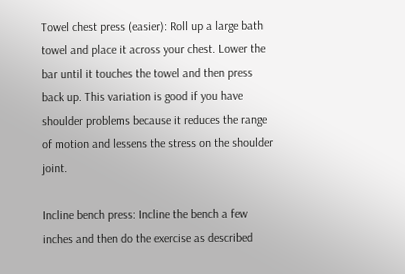Towel chest press (easier): Roll up a large bath towel and place it across your chest. Lower the bar until it touches the towel and then press back up. This variation is good if you have shoulder problems because it reduces the range of motion and lessens the stress on the shoulder joint.

Incline bench press: Incline the bench a few inches and then do the exercise as described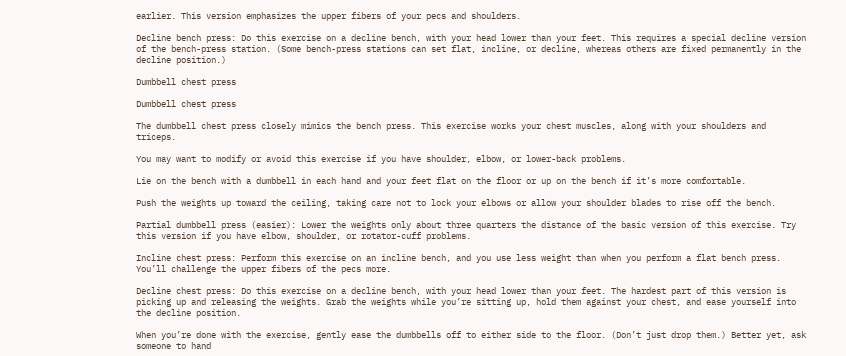earlier. This version emphasizes the upper fibers of your pecs and shoulders.

Decline bench press: Do this exercise on a decline bench, with your head lower than your feet. This requires a special decline version of the bench-press station. (Some bench-press stations can set flat, incline, or decline, whereas others are fixed permanently in the decline position.)

Dumbbell chest press

Dumbbell chest press

The dumbbell chest press closely mimics the bench press. This exercise works your chest muscles, along with your shoulders and triceps.

You may want to modify or avoid this exercise if you have shoulder, elbow, or lower-back problems.

Lie on the bench with a dumbbell in each hand and your feet flat on the floor or up on the bench if it’s more comfortable.

Push the weights up toward the ceiling, taking care not to lock your elbows or allow your shoulder blades to rise off the bench.

Partial dumbbell press (easier): Lower the weights only about three quarters the distance of the basic version of this exercise. Try this version if you have elbow, shoulder, or rotator-cuff problems.

Incline chest press: Perform this exercise on an incline bench, and you use less weight than when you perform a flat bench press. You’ll challenge the upper fibers of the pecs more.

Decline chest press: Do this exercise on a decline bench, with your head lower than your feet. The hardest part of this version is picking up and releasing the weights. Grab the weights while you’re sitting up, hold them against your chest, and ease yourself into the decline position.

When you’re done with the exercise, gently ease the dumbbells off to either side to the floor. (Don’t just drop them.) Better yet, ask someone to hand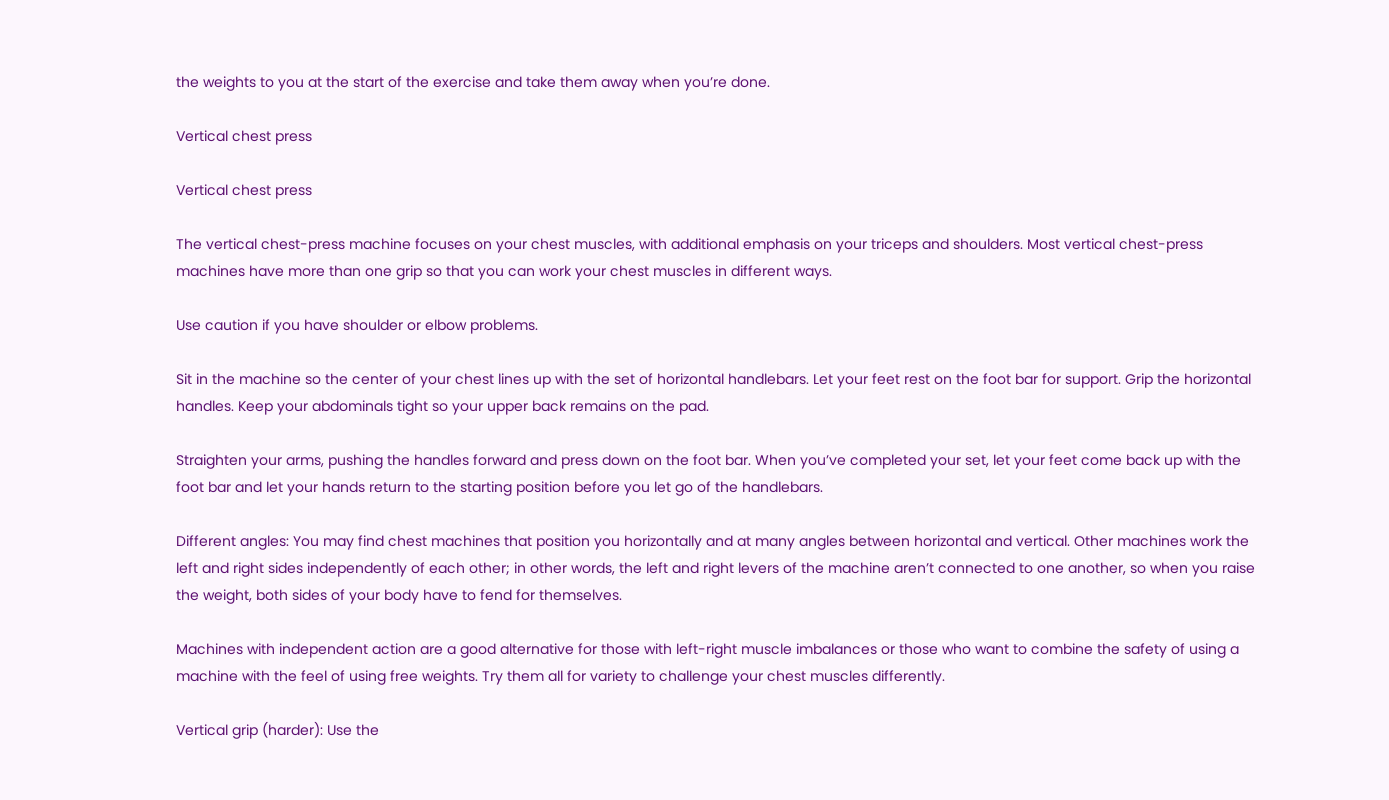the weights to you at the start of the exercise and take them away when you’re done.

Vertical chest press

Vertical chest press

The vertical chest-press machine focuses on your chest muscles, with additional emphasis on your triceps and shoulders. Most vertical chest-press machines have more than one grip so that you can work your chest muscles in different ways.

Use caution if you have shoulder or elbow problems.

Sit in the machine so the center of your chest lines up with the set of horizontal handlebars. Let your feet rest on the foot bar for support. Grip the horizontal handles. Keep your abdominals tight so your upper back remains on the pad.

Straighten your arms, pushing the handles forward and press down on the foot bar. When you’ve completed your set, let your feet come back up with the foot bar and let your hands return to the starting position before you let go of the handlebars.

Different angles: You may find chest machines that position you horizontally and at many angles between horizontal and vertical. Other machines work the left and right sides independently of each other; in other words, the left and right levers of the machine aren’t connected to one another, so when you raise the weight, both sides of your body have to fend for themselves.

Machines with independent action are a good alternative for those with left-right muscle imbalances or those who want to combine the safety of using a machine with the feel of using free weights. Try them all for variety to challenge your chest muscles differently.

Vertical grip (harder): Use the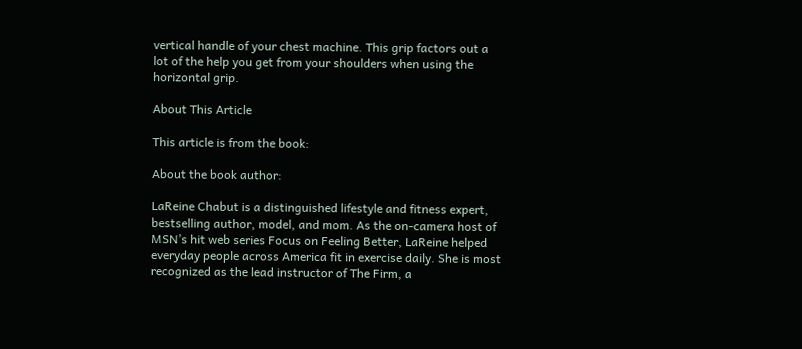vertical handle of your chest machine. This grip factors out a lot of the help you get from your shoulders when using the horizontal grip.

About This Article

This article is from the book:

About the book author:

LaReine Chabut is a distinguished lifestyle and fitness expert, bestselling author, model, and mom. As the on-camera host of MSN’s hit web series Focus on Feeling Better, LaReine helped everyday people across America fit in exercise daily. She is most recognized as the lead instructor of The Firm, a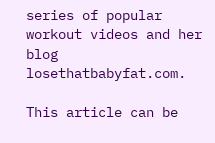series of popular workout videos and her blog losethatbabyfat.com.

This article can be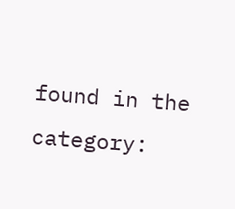found in the category: